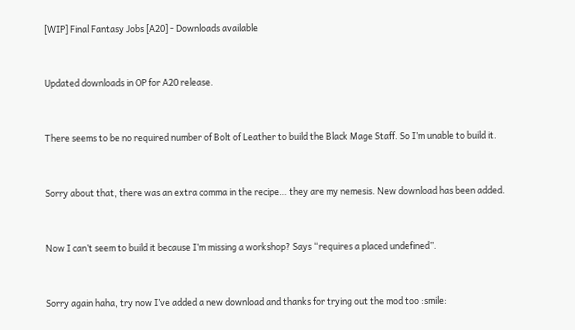[WIP] Final Fantasy Jobs [A20] - Downloads available


Updated downloads in OP for A20 release.


There seems to be no required number of Bolt of Leather to build the Black Mage Staff. So I’m unable to build it.


Sorry about that, there was an extra comma in the recipe… they are my nemesis. New download has been added.


Now I can’t seem to build it because I’m missing a workshop? Says “requires a placed undefined”.


Sorry again haha, try now I’ve added a new download and thanks for trying out the mod too :smile: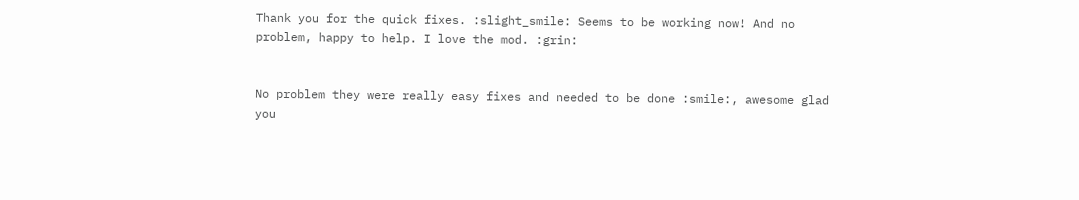Thank you for the quick fixes. :slight_smile: Seems to be working now! And no problem, happy to help. I love the mod. :grin:


No problem they were really easy fixes and needed to be done :smile:, awesome glad you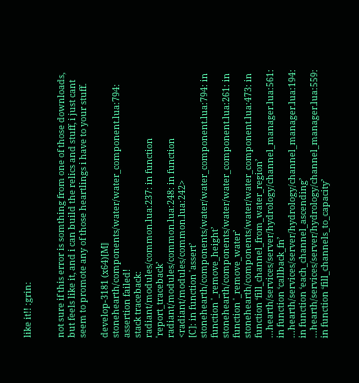like it!! :grin:


not sure if this error is somthing from one of those downloads, but feels like it, and i can build the relics and stuff, i just cant seem to promote any of those heartlings i have to your stuff.

develop-3181 (x64)[M]
stonehearth/components/water/water_component.lua:794: assertion failed!
stack traceback:
radiant/modules/common.lua:237: in function 'report_traceback’
radiant/modules/common.lua:248: in function <radiant/modules/common.lua:242>
[C]: in function 'assert’
stonehearth/components/water/water_component.lua:794: in function '_remove_height’
stonehearth/components/water/water_component.lua:261: in function '_remove_water’
stonehearth/components/water/water_component.lua:473: in function ‘fill_channel_from_water_region’
…hearth/services/server/hydrology/channel_manager.lua:561: in function ‘callback_fn’
…hearth/services/server/hydrology/channel_manager.lua:194: in function ‘each_channel_ascending’
…hearth/services/server/hydrology/channel_manager.lua:559: in function ‘fill_channels_to_capacity’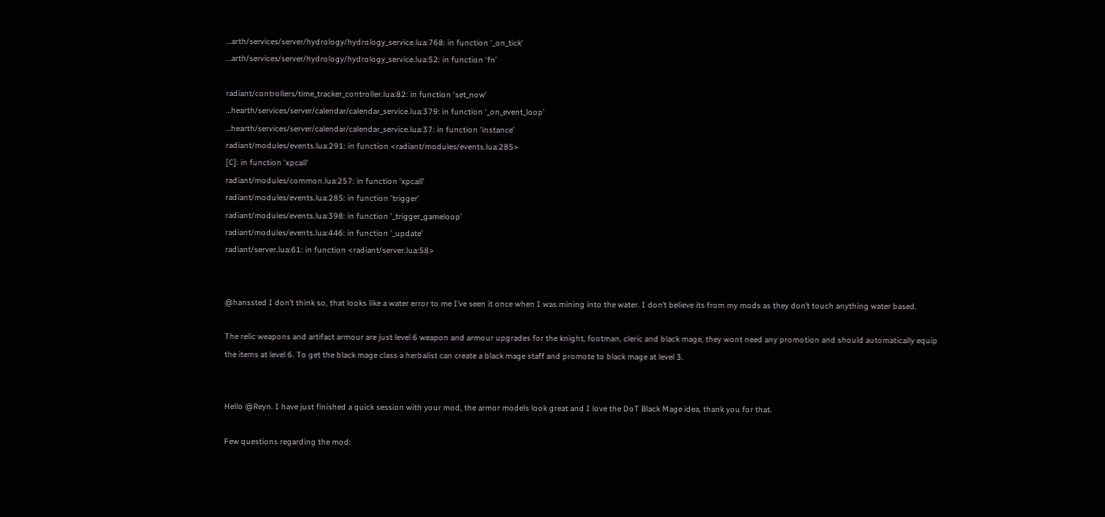…arth/services/server/hydrology/hydrology_service.lua:768: in function ‘_on_tick’
…arth/services/server/hydrology/hydrology_service.lua:52: in function ‘fn’

radiant/controllers/time_tracker_controller.lua:82: in function ‘set_now’
…hearth/services/server/calendar/calendar_service.lua:379: in function ‘_on_event_loop’
…hearth/services/server/calendar/calendar_service.lua:37: in function 'instance’
radiant/modules/events.lua:291: in function <radiant/modules/events.lua:285>
[C]: in function 'xpcall’
radiant/modules/common.lua:257: in function 'xpcall’
radiant/modules/events.lua:285: in function 'trigger’
radiant/modules/events.lua:398: in function '_trigger_gameloop’
radiant/modules/events.lua:446: in function '_update’
radiant/server.lua:61: in function <radiant/server.lua:58>


@hanssted I don’t think so, that looks like a water error to me I’ve seen it once when I was mining into the water. I don’t believe its from my mods as they don’t touch anything water based.

The relic weapons and artifact armour are just level 6 weapon and armour upgrades for the knight, footman, cleric and black mage, they wont need any promotion and should automatically equip the items at level 6. To get the black mage class a herbalist can create a black mage staff and promote to black mage at level 3.


Hello @Reyn. I have just finished a quick session with your mod, the armor models look great and I love the DoT Black Mage idea, thank you for that.

Few questions regarding the mod: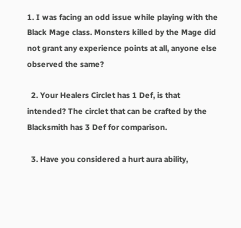1. I was facing an odd issue while playing with the Black Mage class. Monsters killed by the Mage did not grant any experience points at all, anyone else observed the same?

  2. Your Healers Circlet has 1 Def, is that intended? The circlet that can be crafted by the Blacksmith has 3 Def for comparison.

  3. Have you considered a hurt aura ability,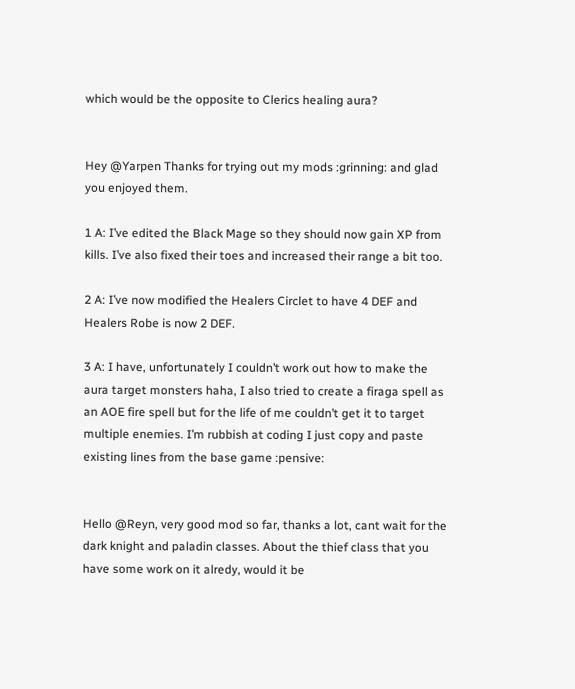which would be the opposite to Clerics healing aura?


Hey @Yarpen Thanks for trying out my mods :grinning: and glad you enjoyed them.

1 A: I’ve edited the Black Mage so they should now gain XP from kills. I’ve also fixed their toes and increased their range a bit too.

2 A: I’ve now modified the Healers Circlet to have 4 DEF and Healers Robe is now 2 DEF.

3 A: I have, unfortunately I couldn’t work out how to make the aura target monsters haha, I also tried to create a firaga spell as an AOE fire spell but for the life of me couldn’t get it to target multiple enemies. I’m rubbish at coding I just copy and paste existing lines from the base game :pensive:


Hello @Reyn, very good mod so far, thanks a lot, cant wait for the dark knight and paladin classes. About the thief class that you have some work on it alredy, would it be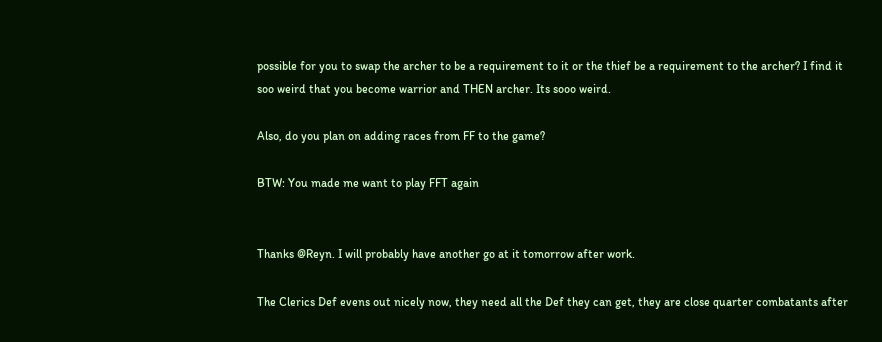possible for you to swap the archer to be a requirement to it or the thief be a requirement to the archer? I find it soo weird that you become warrior and THEN archer. Its sooo weird.

Also, do you plan on adding races from FF to the game?

BTW: You made me want to play FFT again


Thanks @Reyn. I will probably have another go at it tomorrow after work.

The Clerics Def evens out nicely now, they need all the Def they can get, they are close quarter combatants after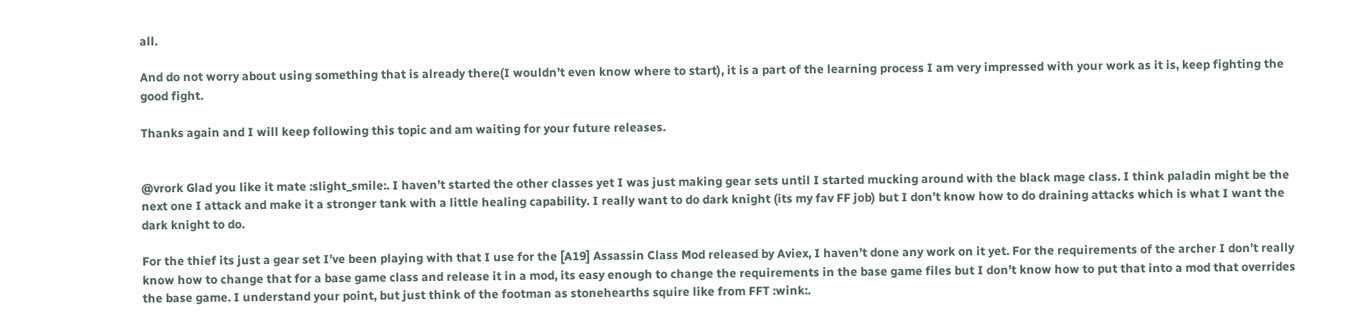all.

And do not worry about using something that is already there(I wouldn’t even know where to start), it is a part of the learning process I am very impressed with your work as it is, keep fighting the good fight.

Thanks again and I will keep following this topic and am waiting for your future releases.


@vrork Glad you like it mate :slight_smile:. I haven’t started the other classes yet I was just making gear sets until I started mucking around with the black mage class. I think paladin might be the next one I attack and make it a stronger tank with a little healing capability. I really want to do dark knight (its my fav FF job) but I don’t know how to do draining attacks which is what I want the dark knight to do.

For the thief its just a gear set I’ve been playing with that I use for the [A19] Assassin Class Mod released by Aviex, I haven’t done any work on it yet. For the requirements of the archer I don’t really know how to change that for a base game class and release it in a mod, its easy enough to change the requirements in the base game files but I don’t know how to put that into a mod that overrides the base game. I understand your point, but just think of the footman as stonehearths squire like from FFT :wink:.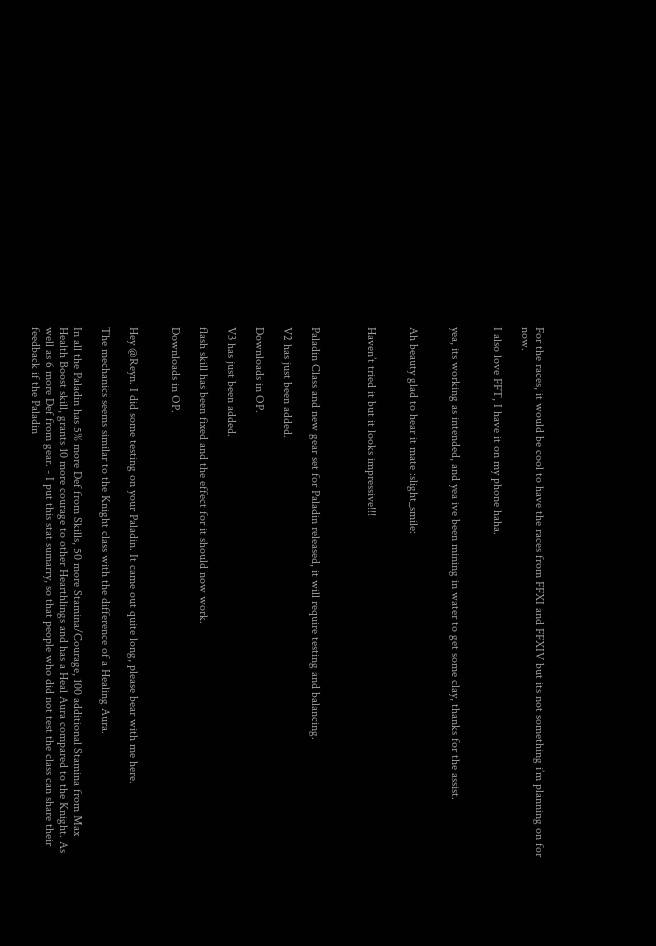For the races, it would be cool to have the races from FFXI and FFXIV but its not something i’m planning on for now.

I also love FFT, I have it on my phone haha.


yea, its working as intended, and yea ive been mining in water to get some clay, thanks for the assist.


Ah beauty glad to hear it mate :slight_smile:


Haven’t tried it but it looks impressive!!!



Paladin Class and new gear set for Paladin released, it will require testing and balancing.

V2 has just been added.

Downloads in OP.

V3 has just been added.

flash skill has been fixed and the effect for it should now work.

Downloads in OP.


Hey @Reyn. I did some testing on your Paladin. It came out quite long, please bear with me here.

The mechanics seems similar to the Knight class with the difference of a Healing Aura.

In all the Paladin has 5% more Def from Skills, 50 more Stamina/Courage, 100 additional Stamina from Max Health Boost skill, grants 10 more courage to other Hearthlings and has a Heal Aura compared to the Knight. As well as 6 more Def from gear. - I put this stat sumarry, so that people who did not test the class can share their feedback if the Paladin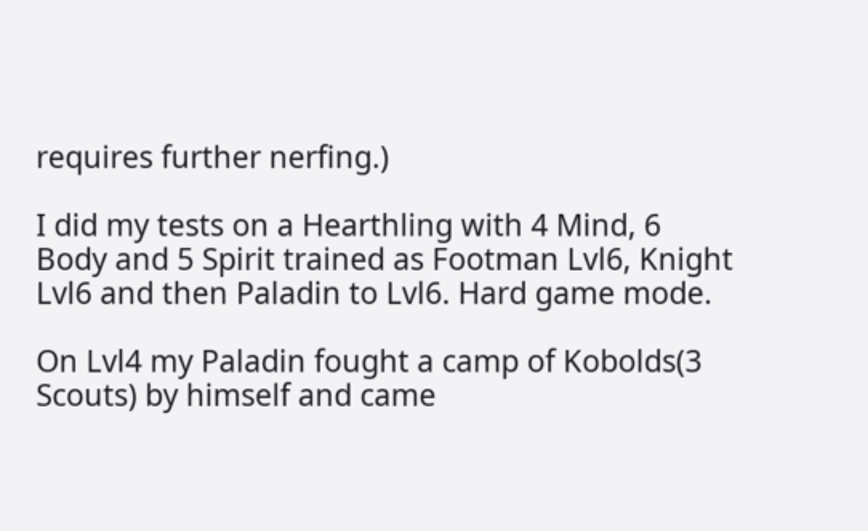requires further nerfing.)

I did my tests on a Hearthling with 4 Mind, 6 Body and 5 Spirit trained as Footman Lvl6, Knight Lvl6 and then Paladin to Lvl6. Hard game mode.

On Lvl4 my Paladin fought a camp of Kobolds(3 Scouts) by himself and came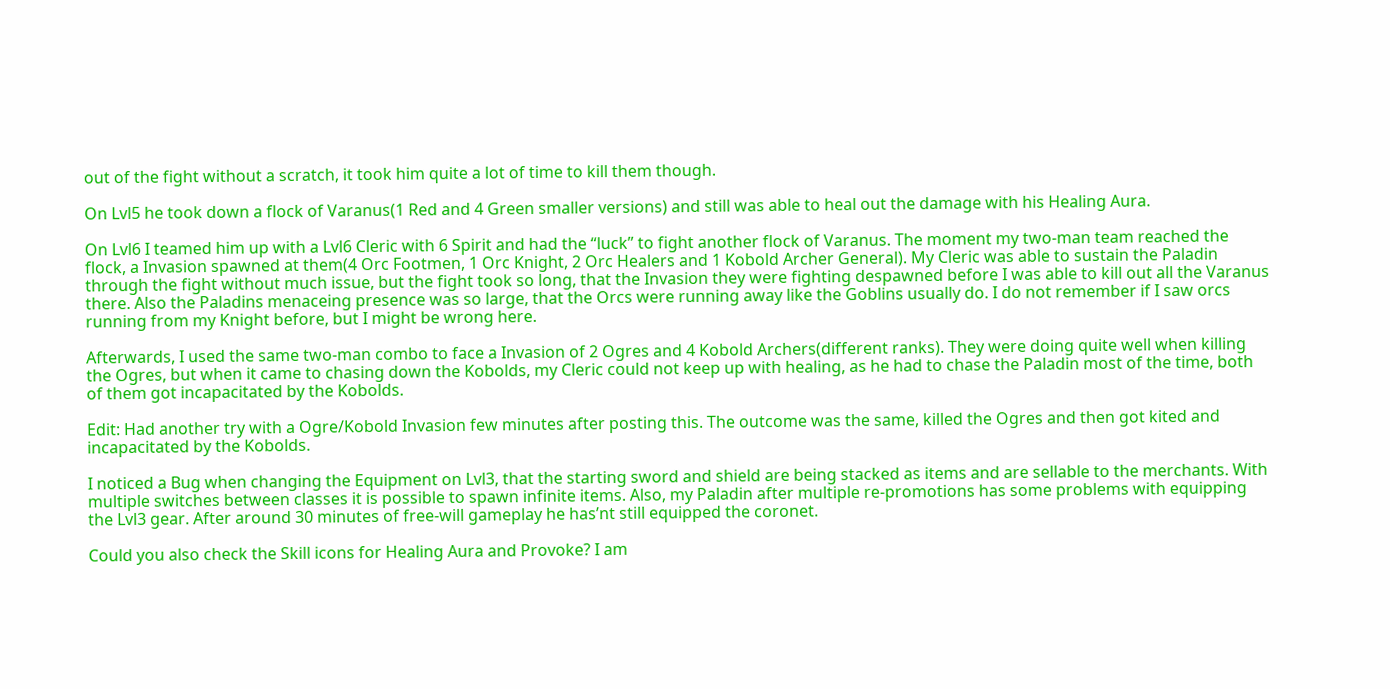out of the fight without a scratch, it took him quite a lot of time to kill them though.

On Lvl5 he took down a flock of Varanus(1 Red and 4 Green smaller versions) and still was able to heal out the damage with his Healing Aura.

On Lvl6 I teamed him up with a Lvl6 Cleric with 6 Spirit and had the “luck” to fight another flock of Varanus. The moment my two-man team reached the flock, a Invasion spawned at them(4 Orc Footmen, 1 Orc Knight, 2 Orc Healers and 1 Kobold Archer General). My Cleric was able to sustain the Paladin through the fight without much issue, but the fight took so long, that the Invasion they were fighting despawned before I was able to kill out all the Varanus there. Also the Paladins menaceing presence was so large, that the Orcs were running away like the Goblins usually do. I do not remember if I saw orcs running from my Knight before, but I might be wrong here.

Afterwards, I used the same two-man combo to face a Invasion of 2 Ogres and 4 Kobold Archers(different ranks). They were doing quite well when killing the Ogres, but when it came to chasing down the Kobolds, my Cleric could not keep up with healing, as he had to chase the Paladin most of the time, both of them got incapacitated by the Kobolds.

Edit: Had another try with a Ogre/Kobold Invasion few minutes after posting this. The outcome was the same, killed the Ogres and then got kited and incapacitated by the Kobolds.

I noticed a Bug when changing the Equipment on Lvl3, that the starting sword and shield are being stacked as items and are sellable to the merchants. With multiple switches between classes it is possible to spawn infinite items. Also, my Paladin after multiple re-promotions has some problems with equipping the Lvl3 gear. After around 30 minutes of free-will gameplay he has’nt still equipped the coronet.

Could you also check the Skill icons for Healing Aura and Provoke? I am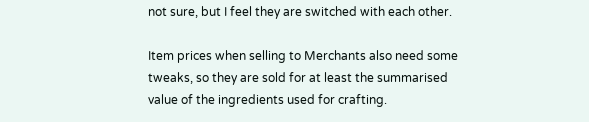not sure, but I feel they are switched with each other.

Item prices when selling to Merchants also need some tweaks, so they are sold for at least the summarised value of the ingredients used for crafting.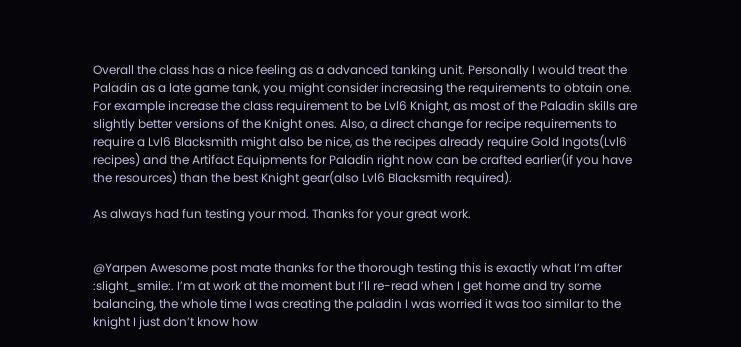Overall the class has a nice feeling as a advanced tanking unit. Personally I would treat the Paladin as a late game tank, you might consider increasing the requirements to obtain one. For example increase the class requirement to be Lvl6 Knight, as most of the Paladin skills are slightly better versions of the Knight ones. Also, a direct change for recipe requirements to require a Lvl6 Blacksmith might also be nice, as the recipes already require Gold Ingots(Lvl6 recipes) and the Artifact Equipments for Paladin right now can be crafted earlier(if you have the resources) than the best Knight gear(also Lvl6 Blacksmith required).

As always had fun testing your mod. Thanks for your great work.


@Yarpen Awesome post mate thanks for the thorough testing this is exactly what I’m after :slight_smile:. I’m at work at the moment but I’ll re-read when I get home and try some balancing, the whole time I was creating the paladin I was worried it was too similar to the knight I just don’t know how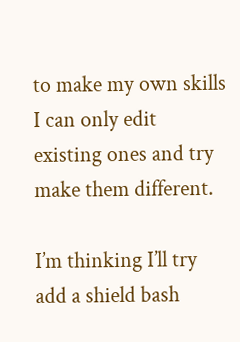to make my own skills I can only edit existing ones and try make them different.

I’m thinking I’ll try add a shield bash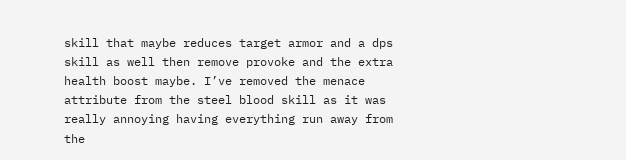skill that maybe reduces target armor and a dps skill as well then remove provoke and the extra health boost maybe. I’ve removed the menace attribute from the steel blood skill as it was really annoying having everything run away from the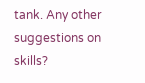tank. Any other suggestions on skills?